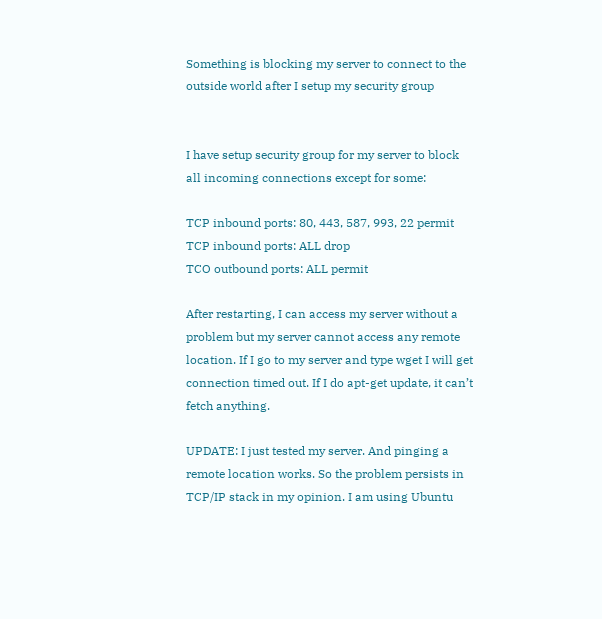Something is blocking my server to connect to the outside world after I setup my security group


I have setup security group for my server to block all incoming connections except for some:

TCP inbound ports: 80, 443, 587, 993, 22 permit
TCP inbound ports: ALL drop
TCO outbound ports: ALL permit

After restarting, I can access my server without a problem but my server cannot access any remote location. If I go to my server and type wget I will get connection timed out. If I do apt-get update, it can’t fetch anything.

UPDATE: I just tested my server. And pinging a remote location works. So the problem persists in TCP/IP stack in my opinion. I am using Ubuntu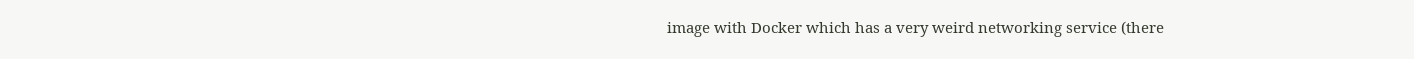image with Docker which has a very weird networking service (there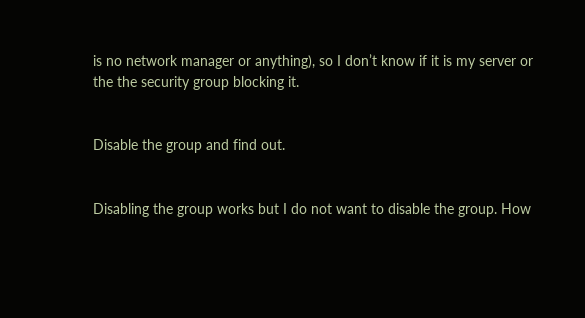is no network manager or anything), so I don’t know if it is my server or the the security group blocking it.


Disable the group and find out.


Disabling the group works but I do not want to disable the group. How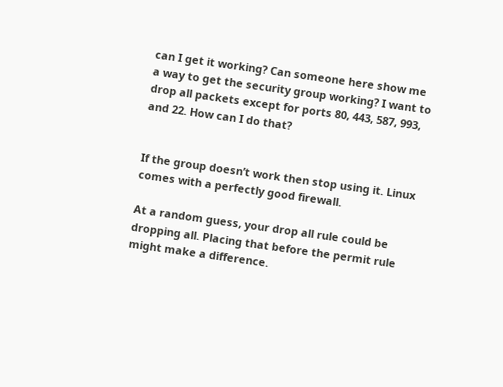can I get it working? Can someone here show me a way to get the security group working? I want to drop all packets except for ports 80, 443, 587, 993, and 22. How can I do that?


If the group doesn’t work then stop using it. Linux comes with a perfectly good firewall.

At a random guess, your drop all rule could be dropping all. Placing that before the permit rule might make a difference.